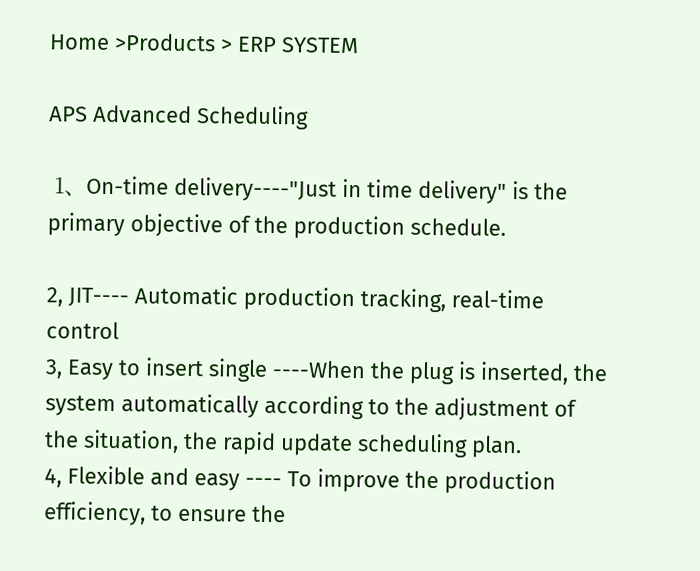Home >Products > ERP SYSTEM

APS Advanced Scheduling

 1、On-time delivery----"Just in time delivery" is the primary objective of the production schedule.

2, JIT---- Automatic production tracking, real-time control
3, Easy to insert single ----When the plug is inserted, the system automatically according to the adjustment of the situation, the rapid update scheduling plan.
4, Flexible and easy ---- To improve the production efficiency, to ensure the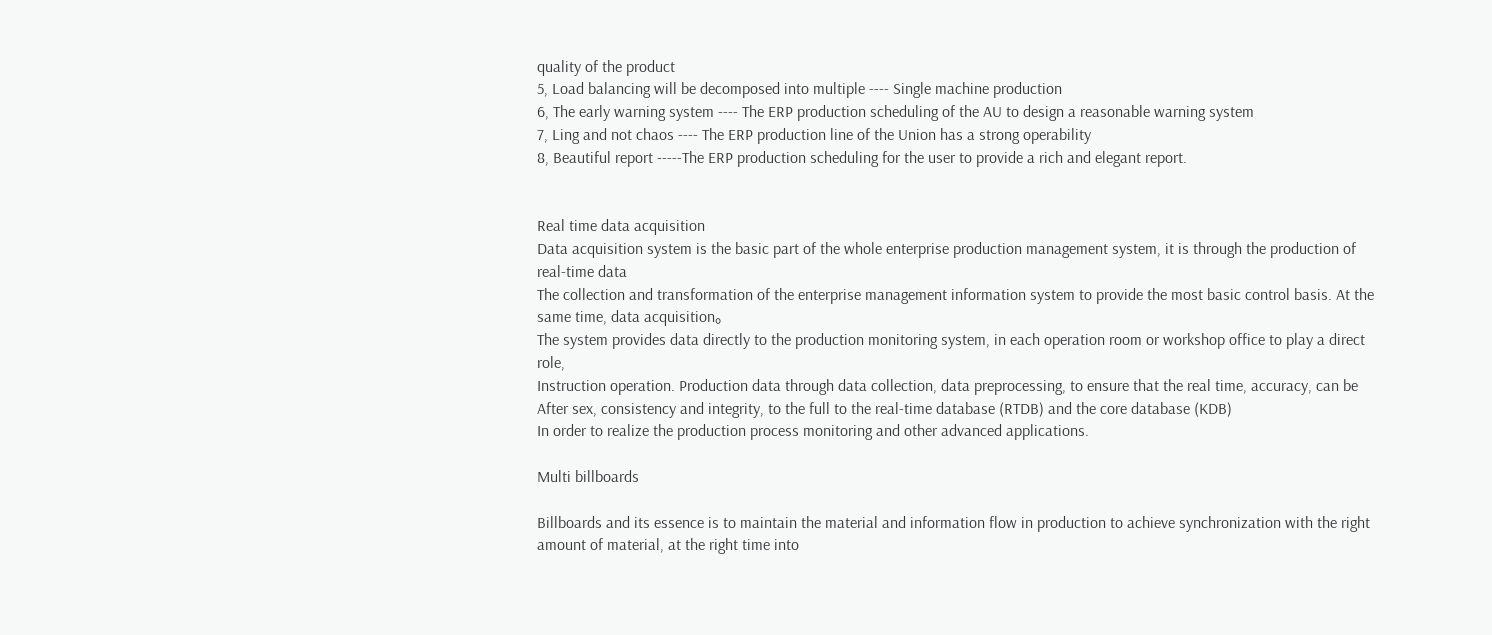quality of the product
5, Load balancing will be decomposed into multiple ---- Single machine production
6, The early warning system ---- The ERP production scheduling of the AU to design a reasonable warning system
7, Ling and not chaos ---- The ERP production line of the Union has a strong operability
8, Beautiful report -----The ERP production scheduling for the user to provide a rich and elegant report.


Real time data acquisition
Data acquisition system is the basic part of the whole enterprise production management system, it is through the production of real-time data
The collection and transformation of the enterprise management information system to provide the most basic control basis. At the same time, data acquisition。
The system provides data directly to the production monitoring system, in each operation room or workshop office to play a direct role,
Instruction operation. Production data through data collection, data preprocessing, to ensure that the real time, accuracy, can be
After sex, consistency and integrity, to the full to the real-time database (RTDB) and the core database (KDB)
In order to realize the production process monitoring and other advanced applications.

Multi billboards

Billboards and its essence is to maintain the material and information flow in production to achieve synchronization with the right amount of material, at the right time into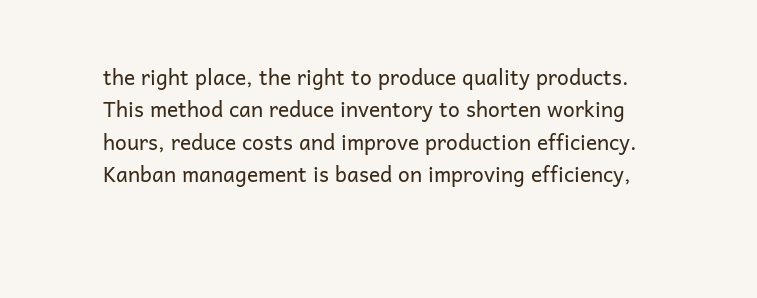the right place, the right to produce quality products. This method can reduce inventory to shorten working hours, reduce costs and improve production efficiency. Kanban management is based on improving efficiency,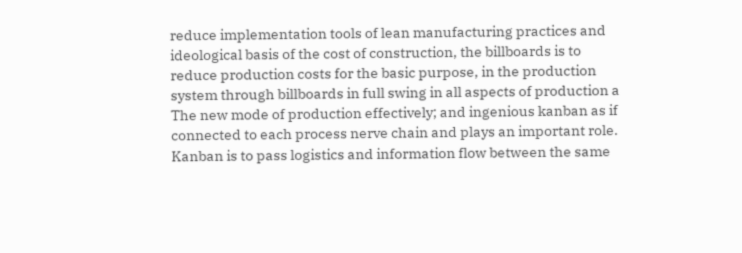reduce implementation tools of lean manufacturing practices and ideological basis of the cost of construction, the billboards is to reduce production costs for the basic purpose, in the production system through billboards in full swing in all aspects of production a The new mode of production effectively; and ingenious kanban as if connected to each process nerve chain and plays an important role. Kanban is to pass logistics and information flow between the same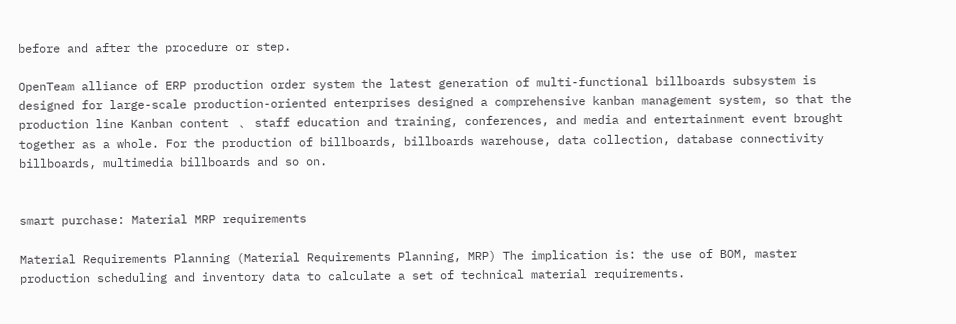before and after the procedure or step.

OpenTeam alliance of ERP production order system the latest generation of multi-functional billboards subsystem is designed for large-scale production-oriented enterprises designed a comprehensive kanban management system, so that the production line Kanban content ﹑ staff education and training, conferences, and media and entertainment event brought together as a whole. For the production of billboards, billboards warehouse, data collection, database connectivity billboards, multimedia billboards and so on.


smart purchase: Material MRP requirements

Material Requirements Planning (Material Requirements Planning, MRP) The implication is: the use of BOM, master production scheduling and inventory data to calculate a set of technical material requirements.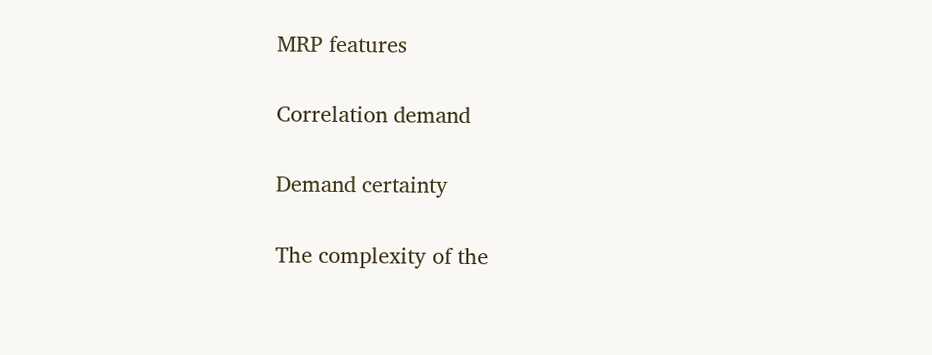MRP features

Correlation demand

Demand certainty

The complexity of the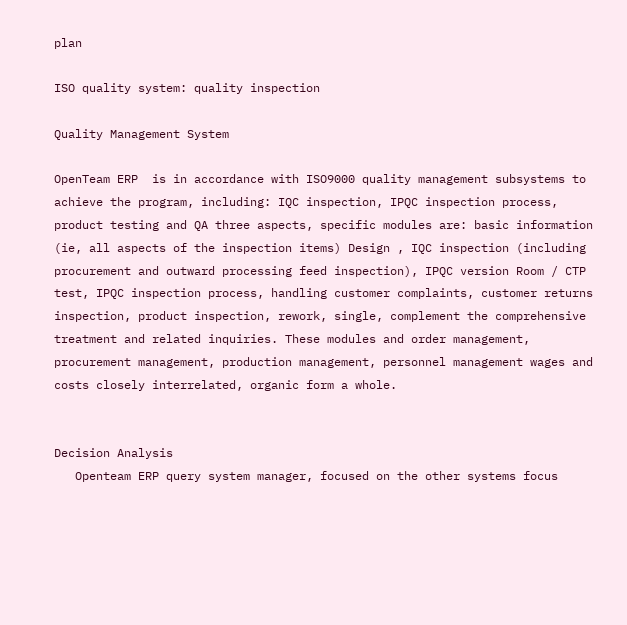plan

ISO quality system: quality inspection

Quality Management System

OpenTeam ERP  is in accordance with ISO9000 quality management subsystems to achieve the program, including: IQC inspection, IPQC inspection process, product testing and QA three aspects, specific modules are: basic information (ie, all aspects of the inspection items) Design , IQC inspection (including procurement and outward processing feed inspection), IPQC version Room / CTP test, IPQC inspection process, handling customer complaints, customer returns inspection, product inspection, rework, single, complement the comprehensive treatment and related inquiries. These modules and order management, procurement management, production management, personnel management wages and costs closely interrelated, organic form a whole.


Decision Analysis
   Openteam ERP query system manager, focused on the other systems focus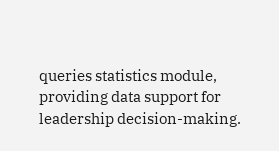queries statistics module, providing data support for leadership decision-making.